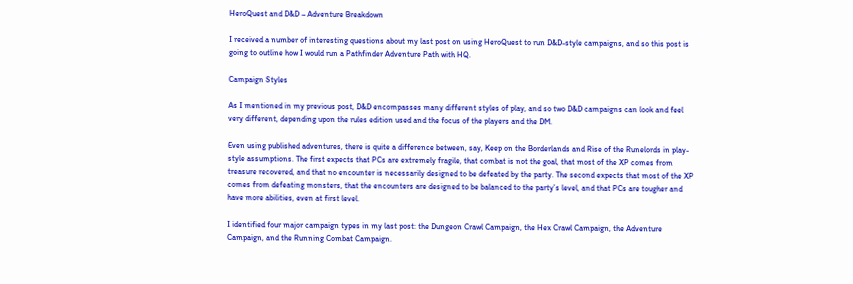HeroQuest and D&D – Adventure Breakdown

I received a number of interesting questions about my last post on using HeroQuest to run D&D-style campaigns, and so this post is going to outline how I would run a Pathfinder Adventure Path with HQ.

Campaign Styles

As I mentioned in my previous post, D&D encompasses many different styles of play, and so two D&D campaigns can look and feel very different, depending upon the rules edition used and the focus of the players and the DM.

Even using published adventures, there is quite a difference between, say, Keep on the Borderlands and Rise of the Runelords in play-style assumptions. The first expects that PCs are extremely fragile, that combat is not the goal, that most of the XP comes from treasure recovered, and that no encounter is necessarily designed to be defeated by the party. The second expects that most of the XP comes from defeating monsters, that the encounters are designed to be balanced to the party’s level, and that PCs are tougher and have more abilities, even at first level.

I identified four major campaign types in my last post: the Dungeon Crawl Campaign, the Hex Crawl Campaign, the Adventure Campaign, and the Running Combat Campaign.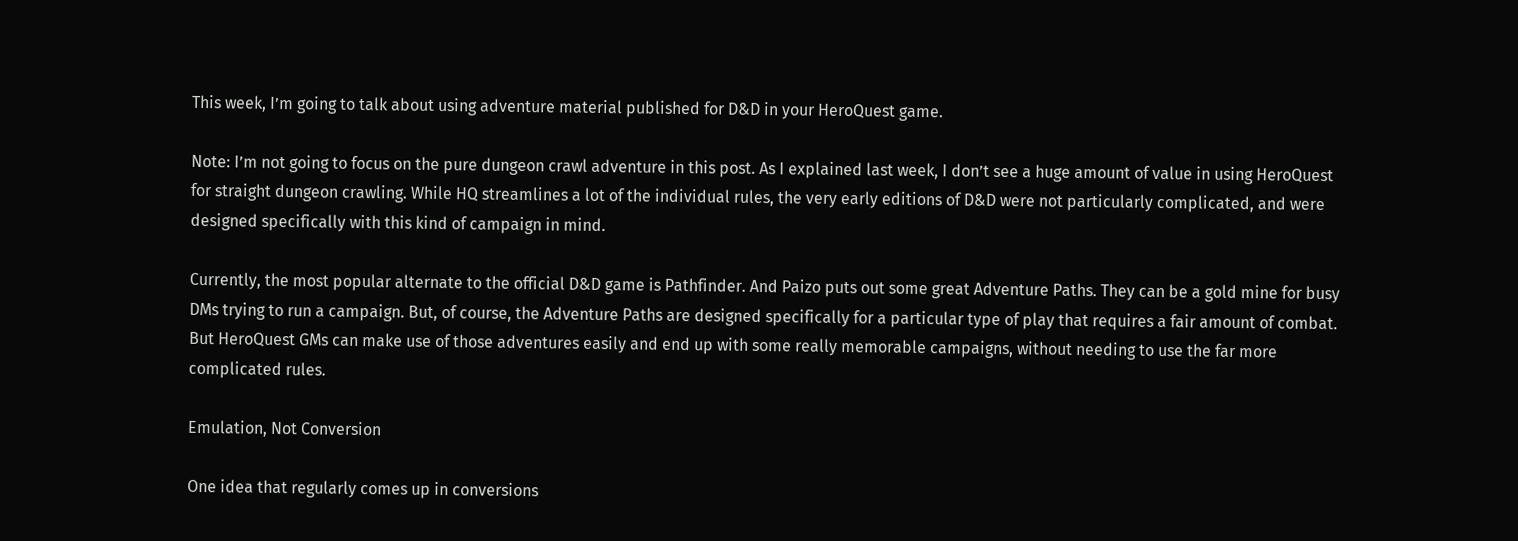This week, I’m going to talk about using adventure material published for D&D in your HeroQuest game.

Note: I’m not going to focus on the pure dungeon crawl adventure in this post. As I explained last week, I don’t see a huge amount of value in using HeroQuest for straight dungeon crawling. While HQ streamlines a lot of the individual rules, the very early editions of D&D were not particularly complicated, and were designed specifically with this kind of campaign in mind.

Currently, the most popular alternate to the official D&D game is Pathfinder. And Paizo puts out some great Adventure Paths. They can be a gold mine for busy DMs trying to run a campaign. But, of course, the Adventure Paths are designed specifically for a particular type of play that requires a fair amount of combat. But HeroQuest GMs can make use of those adventures easily and end up with some really memorable campaigns, without needing to use the far more complicated rules.

Emulation, Not Conversion

One idea that regularly comes up in conversions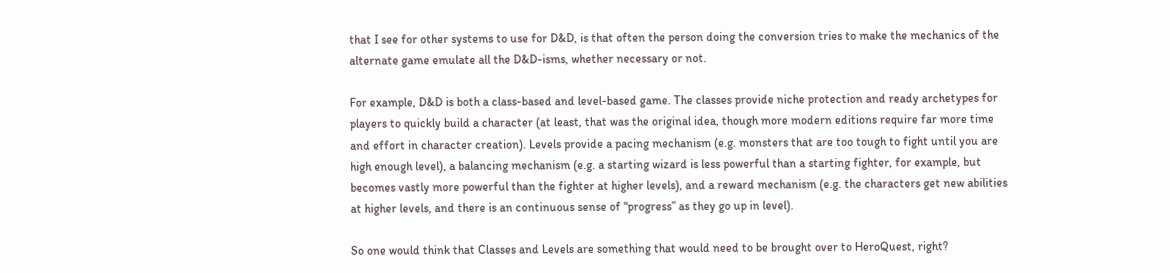that I see for other systems to use for D&D, is that often the person doing the conversion tries to make the mechanics of the alternate game emulate all the D&D-isms, whether necessary or not.

For example, D&D is both a class-based and level-based game. The classes provide niche protection and ready archetypes for players to quickly build a character (at least, that was the original idea, though more modern editions require far more time and effort in character creation). Levels provide a pacing mechanism (e.g. monsters that are too tough to fight until you are high enough level), a balancing mechanism (e.g. a starting wizard is less powerful than a starting fighter, for example, but becomes vastly more powerful than the fighter at higher levels), and a reward mechanism (e.g. the characters get new abilities at higher levels, and there is an continuous sense of “progress” as they go up in level).

So one would think that Classes and Levels are something that would need to be brought over to HeroQuest, right?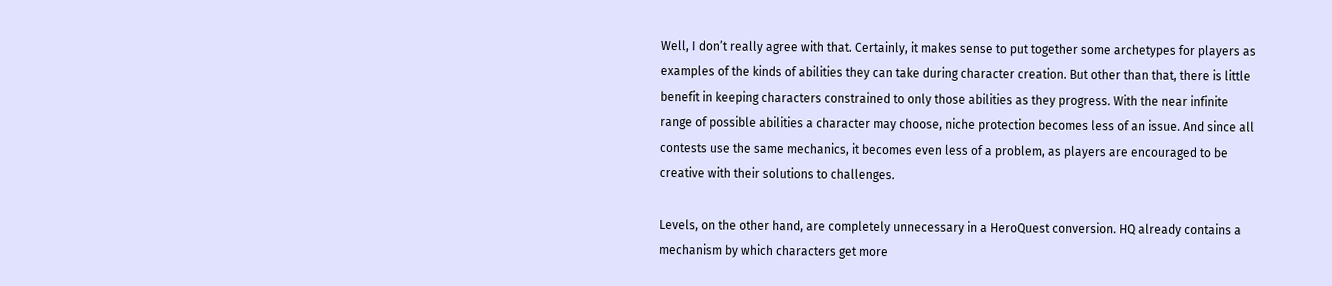Well, I don’t really agree with that. Certainly, it makes sense to put together some archetypes for players as examples of the kinds of abilities they can take during character creation. But other than that, there is little benefit in keeping characters constrained to only those abilities as they progress. With the near infinite range of possible abilities a character may choose, niche protection becomes less of an issue. And since all contests use the same mechanics, it becomes even less of a problem, as players are encouraged to be creative with their solutions to challenges.

Levels, on the other hand, are completely unnecessary in a HeroQuest conversion. HQ already contains a mechanism by which characters get more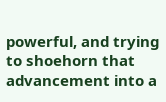powerful, and trying to shoehorn that advancement into a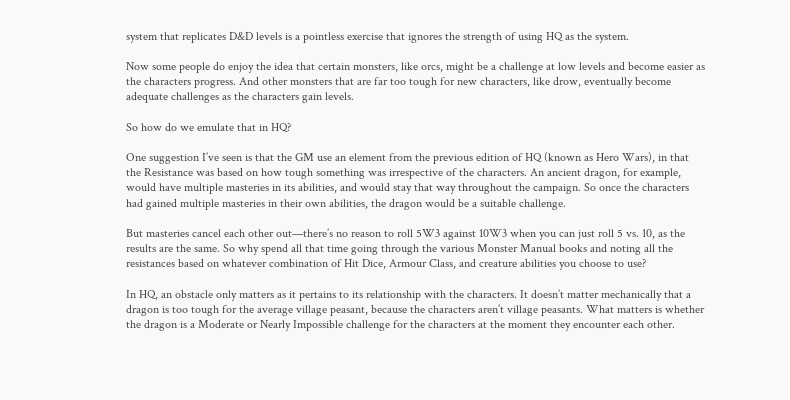system that replicates D&D levels is a pointless exercise that ignores the strength of using HQ as the system.

Now some people do enjoy the idea that certain monsters, like orcs, might be a challenge at low levels and become easier as the characters progress. And other monsters that are far too tough for new characters, like drow, eventually become adequate challenges as the characters gain levels.

So how do we emulate that in HQ?

One suggestion I’ve seen is that the GM use an element from the previous edition of HQ (known as Hero Wars), in that the Resistance was based on how tough something was irrespective of the characters. An ancient dragon, for example, would have multiple masteries in its abilities, and would stay that way throughout the campaign. So once the characters had gained multiple masteries in their own abilities, the dragon would be a suitable challenge.

But masteries cancel each other out—there’s no reason to roll 5W3 against 10W3 when you can just roll 5 vs. 10, as the results are the same. So why spend all that time going through the various Monster Manual books and noting all the resistances based on whatever combination of Hit Dice, Armour Class, and creature abilities you choose to use?

In HQ, an obstacle only matters as it pertains to its relationship with the characters. It doesn’t matter mechanically that a dragon is too tough for the average village peasant, because the characters aren’t village peasants. What matters is whether the dragon is a Moderate or Nearly Impossible challenge for the characters at the moment they encounter each other.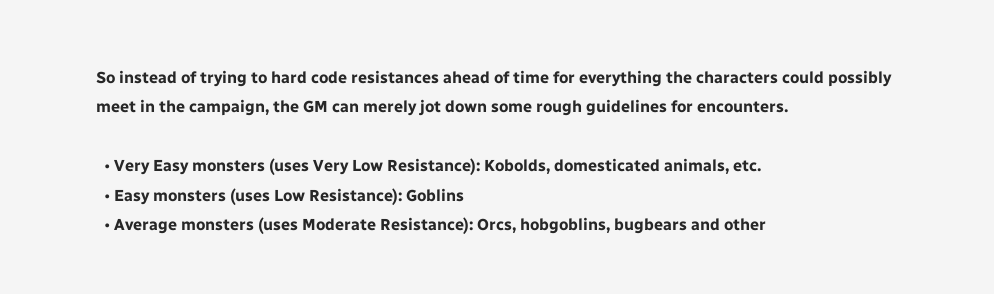So instead of trying to hard code resistances ahead of time for everything the characters could possibly meet in the campaign, the GM can merely jot down some rough guidelines for encounters.

  • Very Easy monsters (uses Very Low Resistance): Kobolds, domesticated animals, etc.
  • Easy monsters (uses Low Resistance): Goblins
  • Average monsters (uses Moderate Resistance): Orcs, hobgoblins, bugbears and other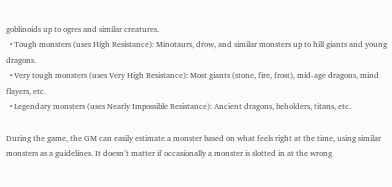goblinoids up to ogres and similar creatures.
  • Tough monsters (uses High Resistance): Minotaurs, drow, and similar monsters up to hill giants and young dragons.
  • Very tough monsters (uses Very High Resistance): Most giants (stone, fire, frost), mid-age dragons, mind flayers, etc.
  • Legendary monsters (uses Nearly Impossible Resistance): Ancient dragons, beholders, titans, etc.

During the game, the GM can easily estimate a monster based on what feels right at the time, using similar monsters as a guidelines. It doesn’t matter if occasionally a monster is slotted in at the wrong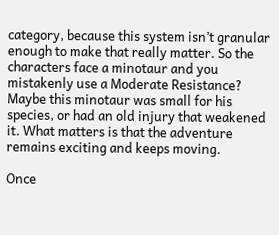category, because this system isn’t granular enough to make that really matter. So the characters face a minotaur and you mistakenly use a Moderate Resistance? Maybe this minotaur was small for his species, or had an old injury that weakened it. What matters is that the adventure remains exciting and keeps moving.

Once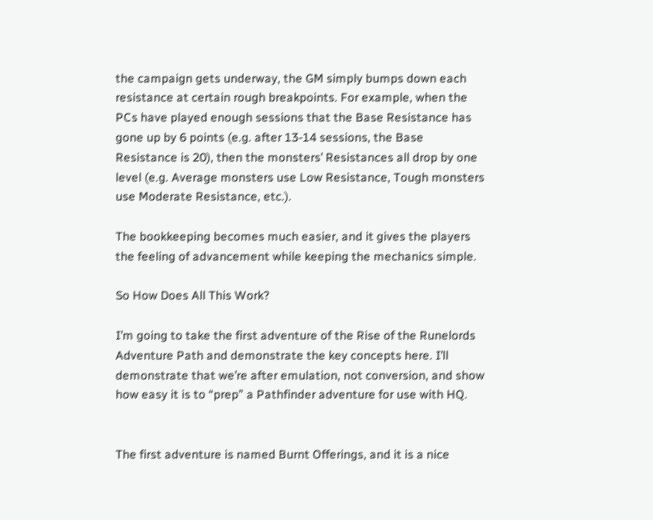the campaign gets underway, the GM simply bumps down each resistance at certain rough breakpoints. For example, when the PCs have played enough sessions that the Base Resistance has gone up by 6 points (e.g. after 13-14 sessions, the Base Resistance is 20), then the monsters’ Resistances all drop by one level (e.g. Average monsters use Low Resistance, Tough monsters use Moderate Resistance, etc.).

The bookkeeping becomes much easier, and it gives the players the feeling of advancement while keeping the mechanics simple.

So How Does All This Work?

I’m going to take the first adventure of the Rise of the Runelords Adventure Path and demonstrate the key concepts here. I’ll demonstrate that we’re after emulation, not conversion, and show how easy it is to “prep” a Pathfinder adventure for use with HQ.


The first adventure is named Burnt Offerings, and it is a nice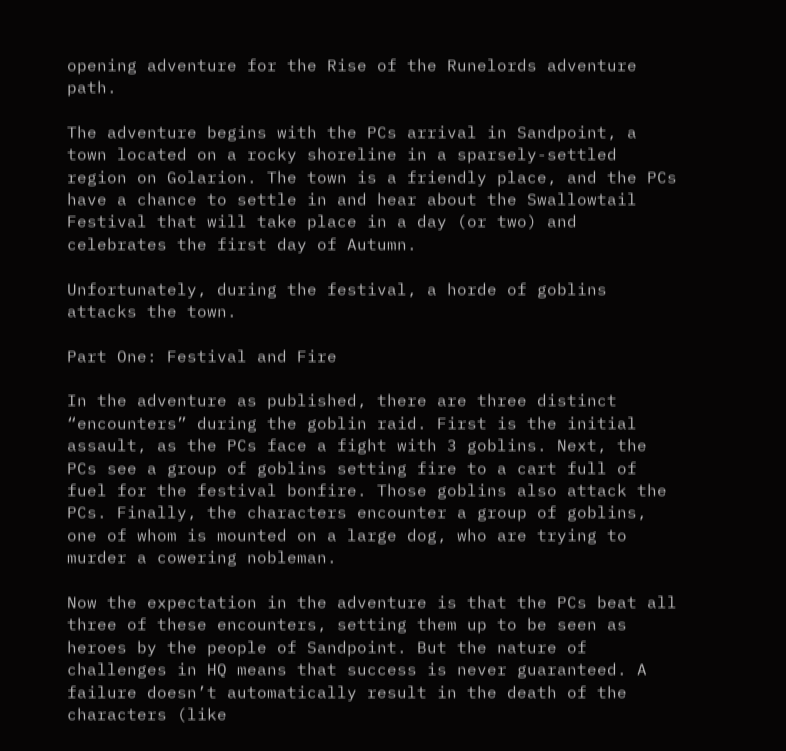opening adventure for the Rise of the Runelords adventure path.

The adventure begins with the PCs arrival in Sandpoint, a town located on a rocky shoreline in a sparsely-settled region on Golarion. The town is a friendly place, and the PCs have a chance to settle in and hear about the Swallowtail Festival that will take place in a day (or two) and celebrates the first day of Autumn.

Unfortunately, during the festival, a horde of goblins attacks the town.

Part One: Festival and Fire

In the adventure as published, there are three distinct “encounters” during the goblin raid. First is the initial assault, as the PCs face a fight with 3 goblins. Next, the PCs see a group of goblins setting fire to a cart full of fuel for the festival bonfire. Those goblins also attack the PCs. Finally, the characters encounter a group of goblins, one of whom is mounted on a large dog, who are trying to murder a cowering nobleman.

Now the expectation in the adventure is that the PCs beat all three of these encounters, setting them up to be seen as heroes by the people of Sandpoint. But the nature of challenges in HQ means that success is never guaranteed. A failure doesn’t automatically result in the death of the characters (like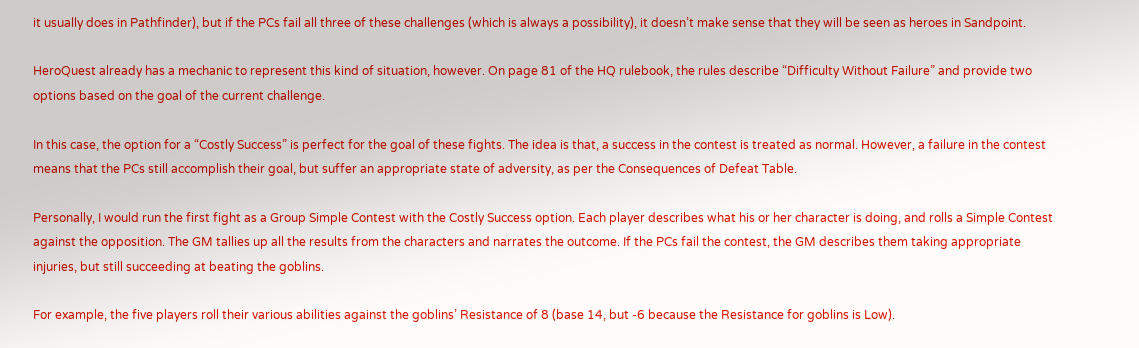it usually does in Pathfinder), but if the PCs fail all three of these challenges (which is always a possibility), it doesn’t make sense that they will be seen as heroes in Sandpoint.

HeroQuest already has a mechanic to represent this kind of situation, however. On page 81 of the HQ rulebook, the rules describe “Difficulty Without Failure” and provide two options based on the goal of the current challenge.

In this case, the option for a “Costly Success” is perfect for the goal of these fights. The idea is that, a success in the contest is treated as normal. However, a failure in the contest means that the PCs still accomplish their goal, but suffer an appropriate state of adversity, as per the Consequences of Defeat Table.

Personally, I would run the first fight as a Group Simple Contest with the Costly Success option. Each player describes what his or her character is doing, and rolls a Simple Contest against the opposition. The GM tallies up all the results from the characters and narrates the outcome. If the PCs fail the contest, the GM describes them taking appropriate injuries, but still succeeding at beating the goblins.

For example, the five players roll their various abilities against the goblins’ Resistance of 8 (base 14, but -6 because the Resistance for goblins is Low).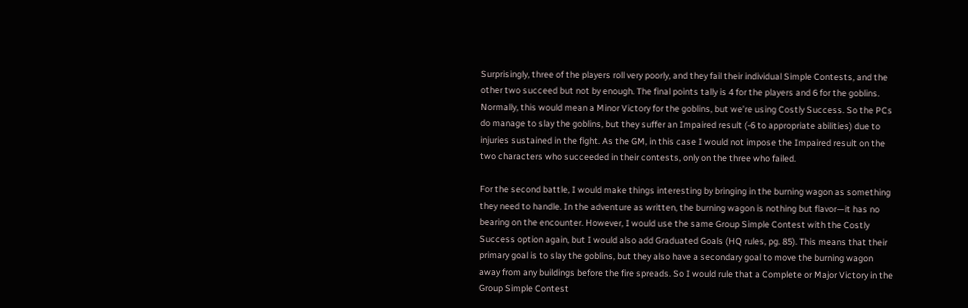Surprisingly, three of the players roll very poorly, and they fail their individual Simple Contests, and the other two succeed but not by enough. The final points tally is 4 for the players and 6 for the goblins. Normally, this would mean a Minor Victory for the goblins, but we’re using Costly Success. So the PCs do manage to slay the goblins, but they suffer an Impaired result (-6 to appropriate abilities) due to injuries sustained in the fight. As the GM, in this case I would not impose the Impaired result on the two characters who succeeded in their contests, only on the three who failed.

For the second battle, I would make things interesting by bringing in the burning wagon as something they need to handle. In the adventure as written, the burning wagon is nothing but flavor—it has no bearing on the encounter. However, I would use the same Group Simple Contest with the Costly Success option again, but I would also add Graduated Goals (HQ rules, pg. 85). This means that their primary goal is to slay the goblins, but they also have a secondary goal to move the burning wagon away from any buildings before the fire spreads. So I would rule that a Complete or Major Victory in the Group Simple Contest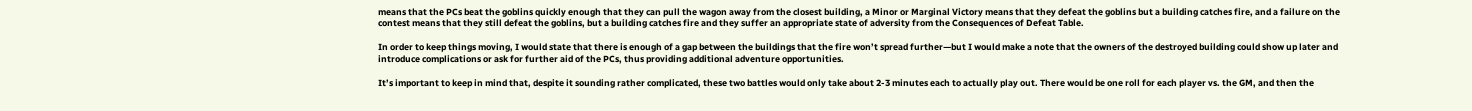means that the PCs beat the goblins quickly enough that they can pull the wagon away from the closest building, a Minor or Marginal Victory means that they defeat the goblins but a building catches fire, and a failure on the contest means that they still defeat the goblins, but a building catches fire and they suffer an appropriate state of adversity from the Consequences of Defeat Table.

In order to keep things moving, I would state that there is enough of a gap between the buildings that the fire won’t spread further—but I would make a note that the owners of the destroyed building could show up later and introduce complications or ask for further aid of the PCs, thus providing additional adventure opportunities.

It’s important to keep in mind that, despite it sounding rather complicated, these two battles would only take about 2-3 minutes each to actually play out. There would be one roll for each player vs. the GM, and then the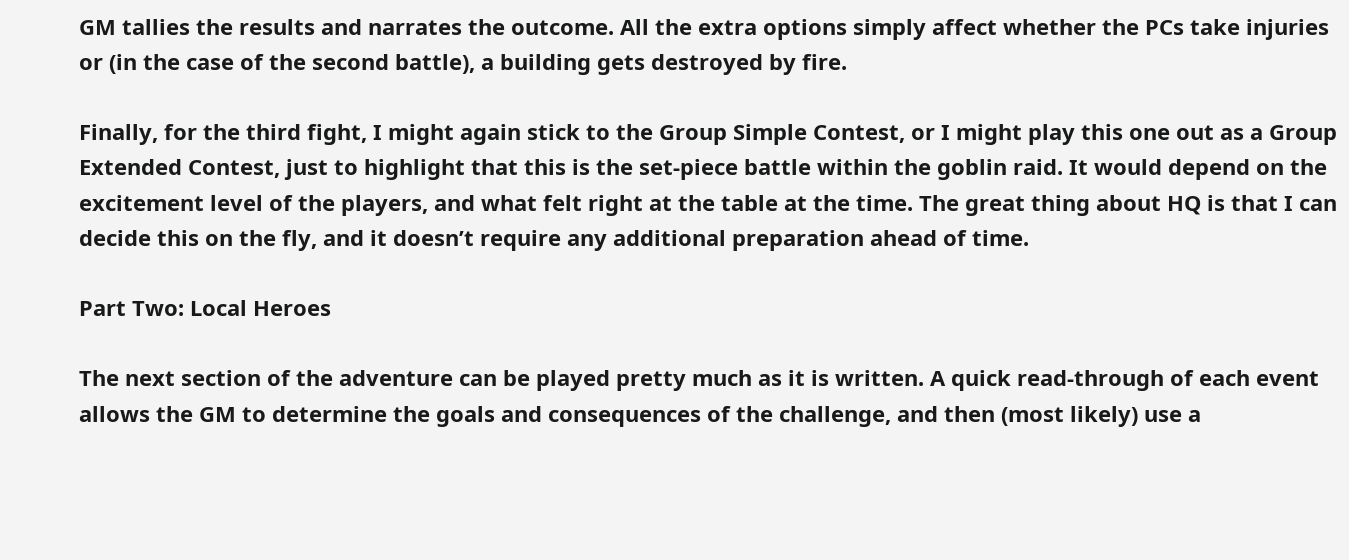GM tallies the results and narrates the outcome. All the extra options simply affect whether the PCs take injuries or (in the case of the second battle), a building gets destroyed by fire.

Finally, for the third fight, I might again stick to the Group Simple Contest, or I might play this one out as a Group Extended Contest, just to highlight that this is the set-piece battle within the goblin raid. It would depend on the excitement level of the players, and what felt right at the table at the time. The great thing about HQ is that I can decide this on the fly, and it doesn’t require any additional preparation ahead of time.

Part Two: Local Heroes

The next section of the adventure can be played pretty much as it is written. A quick read-through of each event allows the GM to determine the goals and consequences of the challenge, and then (most likely) use a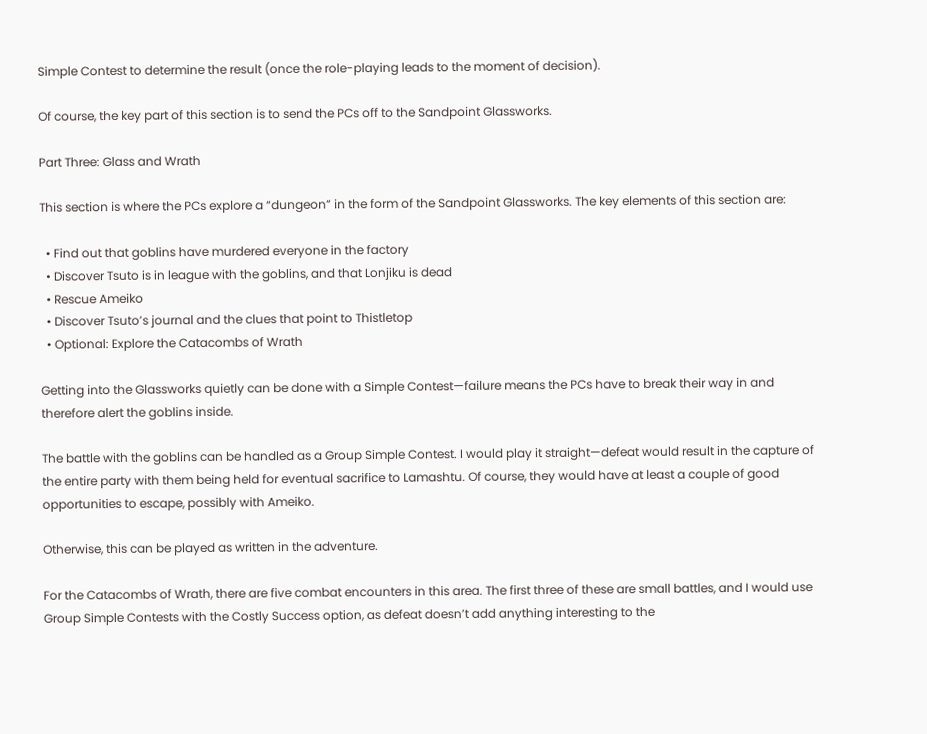Simple Contest to determine the result (once the role-playing leads to the moment of decision).

Of course, the key part of this section is to send the PCs off to the Sandpoint Glassworks.

Part Three: Glass and Wrath

This section is where the PCs explore a “dungeon” in the form of the Sandpoint Glassworks. The key elements of this section are:

  • Find out that goblins have murdered everyone in the factory
  • Discover Tsuto is in league with the goblins, and that Lonjiku is dead
  • Rescue Ameiko
  • Discover Tsuto’s journal and the clues that point to Thistletop
  • Optional: Explore the Catacombs of Wrath

Getting into the Glassworks quietly can be done with a Simple Contest—failure means the PCs have to break their way in and therefore alert the goblins inside.

The battle with the goblins can be handled as a Group Simple Contest. I would play it straight—defeat would result in the capture of the entire party with them being held for eventual sacrifice to Lamashtu. Of course, they would have at least a couple of good opportunities to escape, possibly with Ameiko.

Otherwise, this can be played as written in the adventure.

For the Catacombs of Wrath, there are five combat encounters in this area. The first three of these are small battles, and I would use Group Simple Contests with the Costly Success option, as defeat doesn’t add anything interesting to the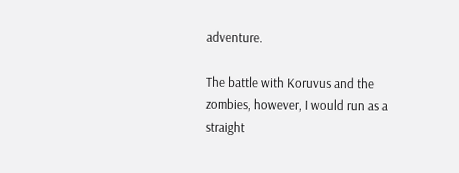adventure.

The battle with Koruvus and the zombies, however, I would run as a straight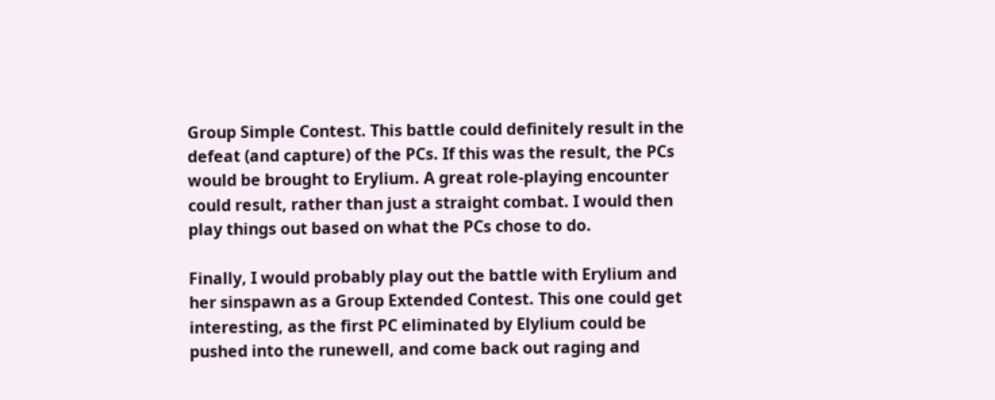Group Simple Contest. This battle could definitely result in the defeat (and capture) of the PCs. If this was the result, the PCs would be brought to Erylium. A great role-playing encounter could result, rather than just a straight combat. I would then play things out based on what the PCs chose to do.

Finally, I would probably play out the battle with Erylium and her sinspawn as a Group Extended Contest. This one could get interesting, as the first PC eliminated by Elylium could be pushed into the runewell, and come back out raging and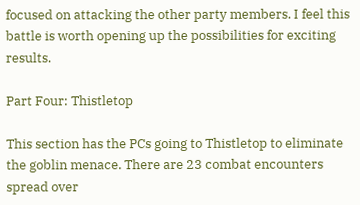focused on attacking the other party members. I feel this battle is worth opening up the possibilities for exciting results.

Part Four: Thistletop

This section has the PCs going to Thistletop to eliminate the goblin menace. There are 23 combat encounters spread over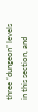three “dungeon” levels in this section, and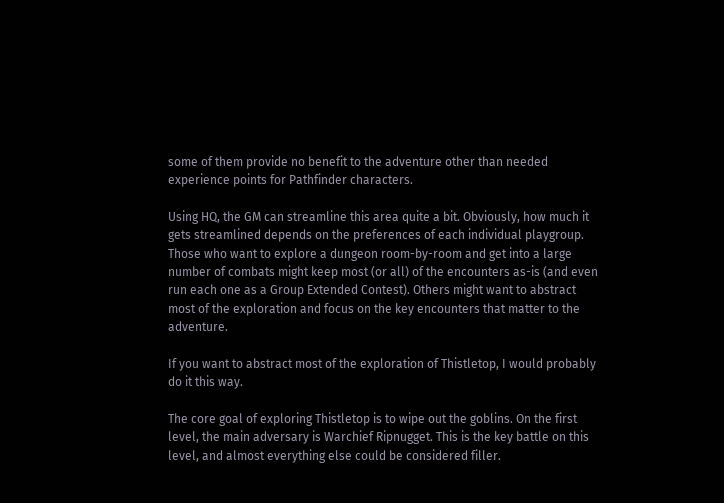some of them provide no benefit to the adventure other than needed experience points for Pathfinder characters.

Using HQ, the GM can streamline this area quite a bit. Obviously, how much it gets streamlined depends on the preferences of each individual playgroup. Those who want to explore a dungeon room-by-room and get into a large number of combats might keep most (or all) of the encounters as-is (and even run each one as a Group Extended Contest). Others might want to abstract most of the exploration and focus on the key encounters that matter to the adventure.

If you want to abstract most of the exploration of Thistletop, I would probably do it this way.

The core goal of exploring Thistletop is to wipe out the goblins. On the first level, the main adversary is Warchief Ripnugget. This is the key battle on this level, and almost everything else could be considered filler.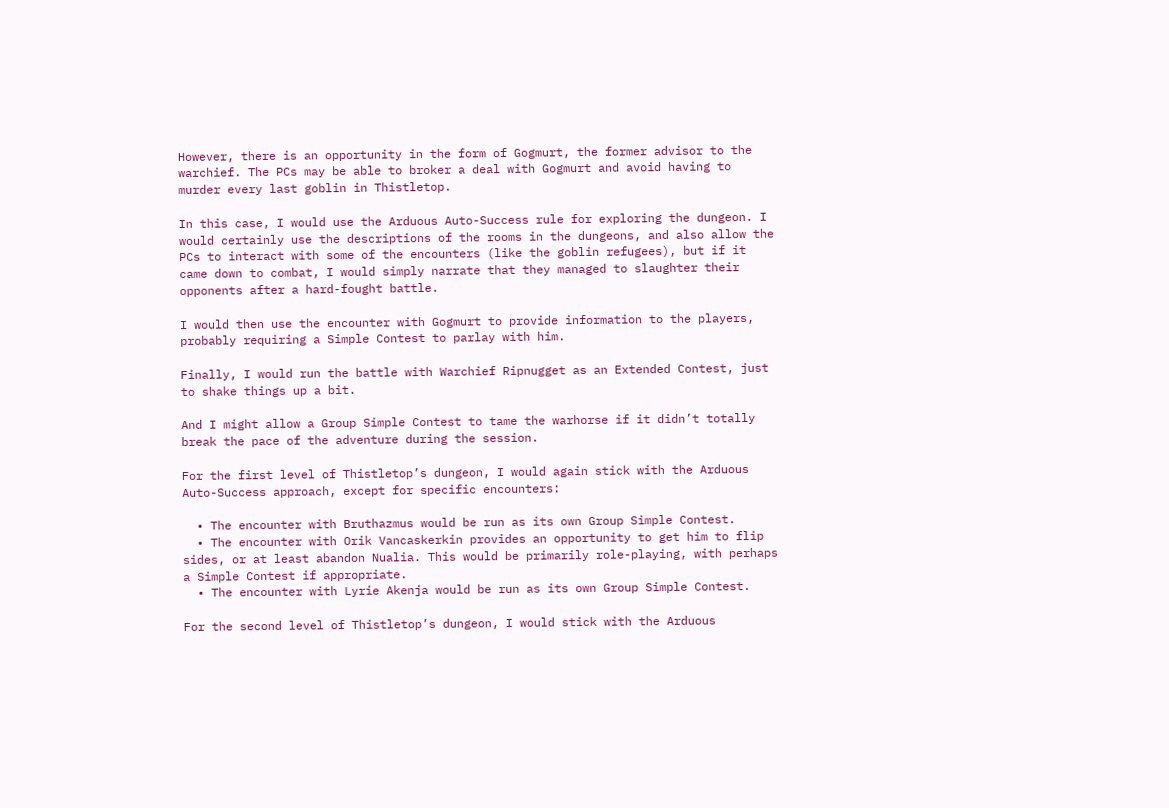However, there is an opportunity in the form of Gogmurt, the former advisor to the warchief. The PCs may be able to broker a deal with Gogmurt and avoid having to murder every last goblin in Thistletop.

In this case, I would use the Arduous Auto-Success rule for exploring the dungeon. I would certainly use the descriptions of the rooms in the dungeons, and also allow the PCs to interact with some of the encounters (like the goblin refugees), but if it came down to combat, I would simply narrate that they managed to slaughter their opponents after a hard-fought battle.

I would then use the encounter with Gogmurt to provide information to the players, probably requiring a Simple Contest to parlay with him.

Finally, I would run the battle with Warchief Ripnugget as an Extended Contest, just to shake things up a bit.

And I might allow a Group Simple Contest to tame the warhorse if it didn’t totally break the pace of the adventure during the session.

For the first level of Thistletop’s dungeon, I would again stick with the Arduous Auto-Success approach, except for specific encounters:

  • The encounter with Bruthazmus would be run as its own Group Simple Contest.
  • The encounter with Orik Vancaskerkin provides an opportunity to get him to flip sides, or at least abandon Nualia. This would be primarily role-playing, with perhaps a Simple Contest if appropriate.
  • The encounter with Lyrie Akenja would be run as its own Group Simple Contest.

For the second level of Thistletop’s dungeon, I would stick with the Arduous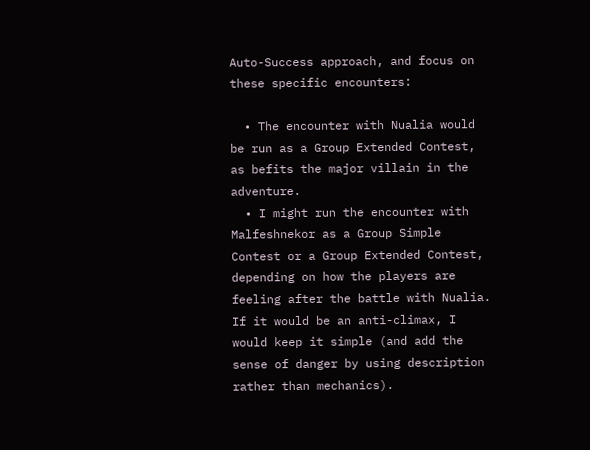Auto-Success approach, and focus on these specific encounters:

  • The encounter with Nualia would be run as a Group Extended Contest, as befits the major villain in the adventure.
  • I might run the encounter with Malfeshnekor as a Group Simple Contest or a Group Extended Contest, depending on how the players are feeling after the battle with Nualia. If it would be an anti-climax, I would keep it simple (and add the sense of danger by using description rather than mechanics).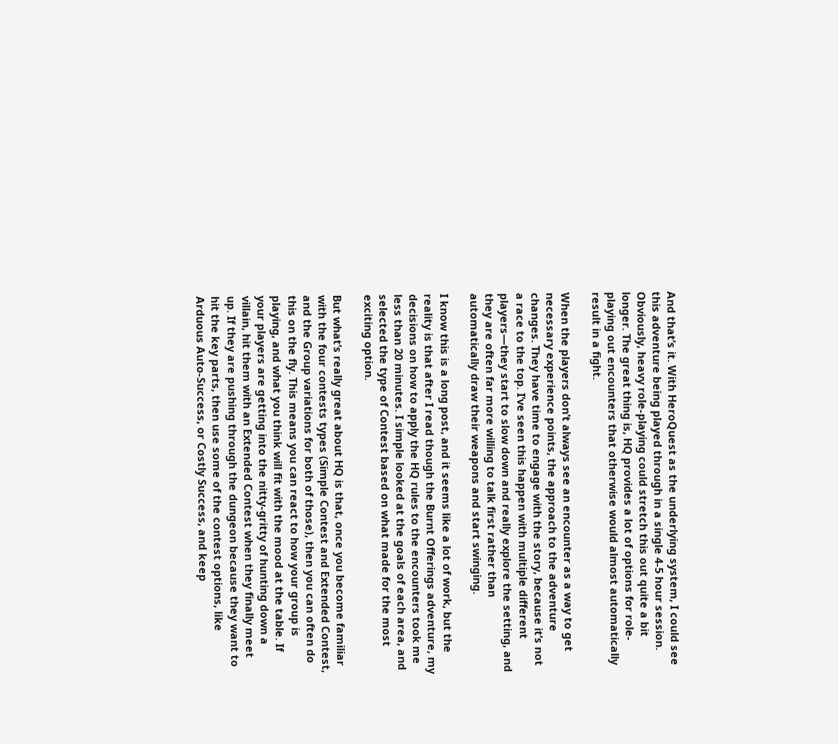And that’s it. With HeroQuest as the underlying system, I could see this adventure being played through in a single 4-5 hour session. Obviously, heavy role-playing could stretch this out quite a bit longer. The great thing is, HQ provides a lot of options for role-playing out encounters that otherwise would almost automatically result in a fight.

When the players don’t always see an encounter as a way to get necessary experience points, the approach to the adventure changes. They have time to engage with the story, because it’s not a race to the top. I’ve seen this happen with multiple different players—they start to slow down and really explore the setting, and they are often far more willing to talk first rather than automatically draw their weapons and start swinging.

I know this is a long post, and it seems like a lot of work, but the reality is that after I read though the Burnt Offerings adventure, my decisions on how to apply the HQ rules to the encounters took me less than 20 minutes. I simple looked at the goals of each area, and selected the type of Contest based on what made for the most exciting option.

But what’s really great about HQ is that, once you become familiar with the four contests types (Simple Contest and Extended Contest, and the Group variations for both of those), then you can often do this on the fly. This means you can react to how your group is playing, and what you think will fit with the mood at the table. If your players are getting into the nitty-gritty of hunting down a villain, hit them with an Extended Contest when they finally meet up. If they are pushing through the dungeon because they want to hit the key parts, then use some of the contest options, like Arduous Auto-Success, or Costly Success, and keep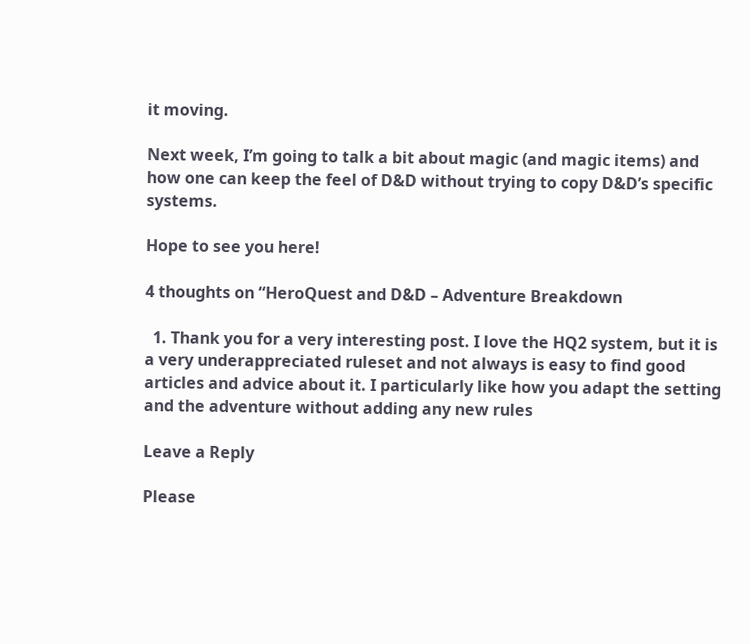it moving.

Next week, I’m going to talk a bit about magic (and magic items) and how one can keep the feel of D&D without trying to copy D&D’s specific systems.

Hope to see you here!

4 thoughts on “HeroQuest and D&D – Adventure Breakdown

  1. Thank you for a very interesting post. I love the HQ2 system, but it is a very underappreciated ruleset and not always is easy to find good articles and advice about it. I particularly like how you adapt the setting and the adventure without adding any new rules

Leave a Reply

Please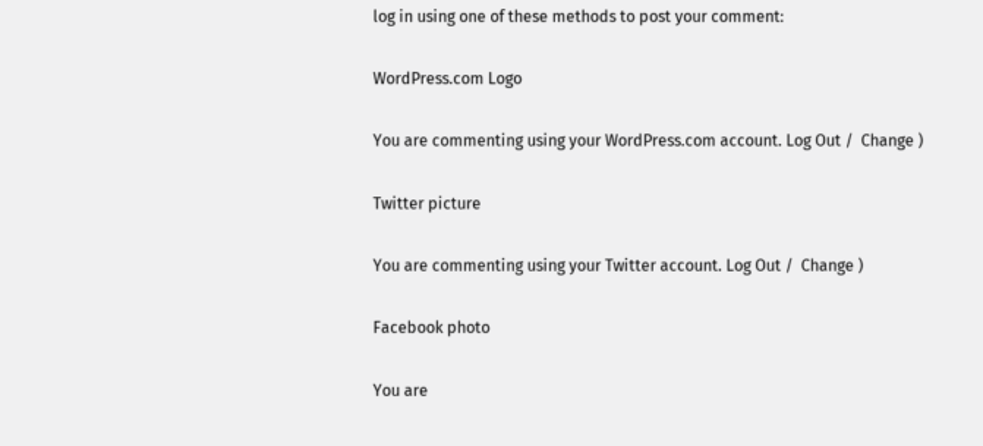log in using one of these methods to post your comment:

WordPress.com Logo

You are commenting using your WordPress.com account. Log Out /  Change )

Twitter picture

You are commenting using your Twitter account. Log Out /  Change )

Facebook photo

You are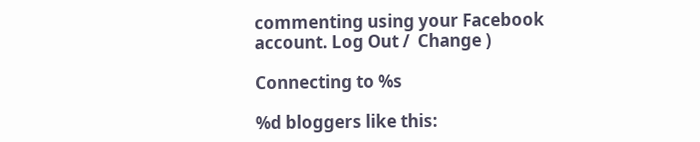commenting using your Facebook account. Log Out /  Change )

Connecting to %s

%d bloggers like this: